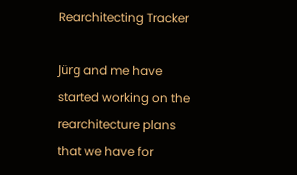Rearchitecting Tracker

Jürg and me have started working on the rearchitecture plans that we have for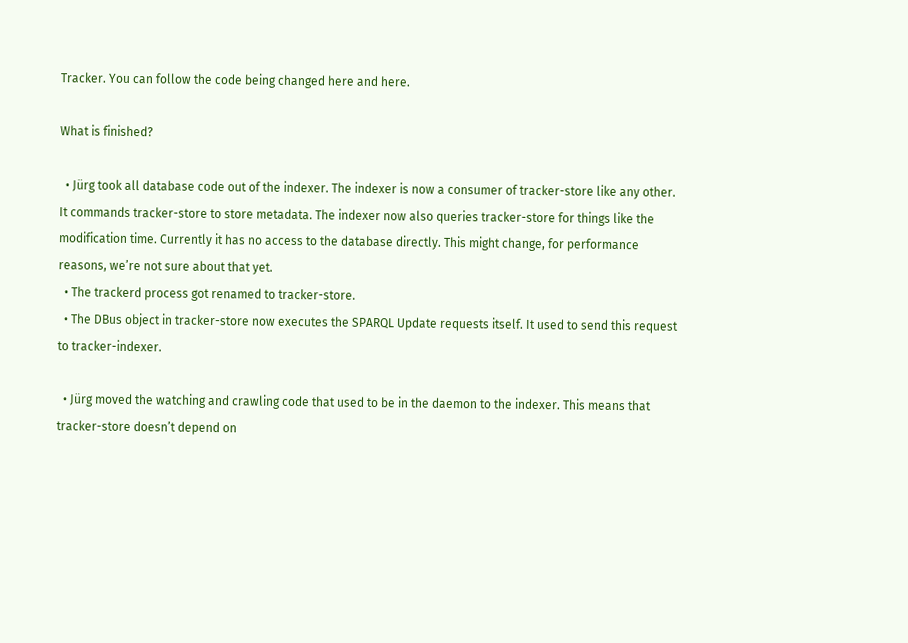Tracker. You can follow the code being changed here and here.

What is finished?

  • Jürg took all database code out of the indexer. The indexer is now a consumer of tracker-store like any other. It commands tracker-store to store metadata. The indexer now also queries tracker-store for things like the modification time. Currently it has no access to the database directly. This might change, for performance reasons, we’re not sure about that yet.
  • The trackerd process got renamed to tracker-store.
  • The DBus object in tracker-store now executes the SPARQL Update requests itself. It used to send this request to tracker-indexer.

  • Jürg moved the watching and crawling code that used to be in the daemon to the indexer. This means that tracker-store doesn’t depend on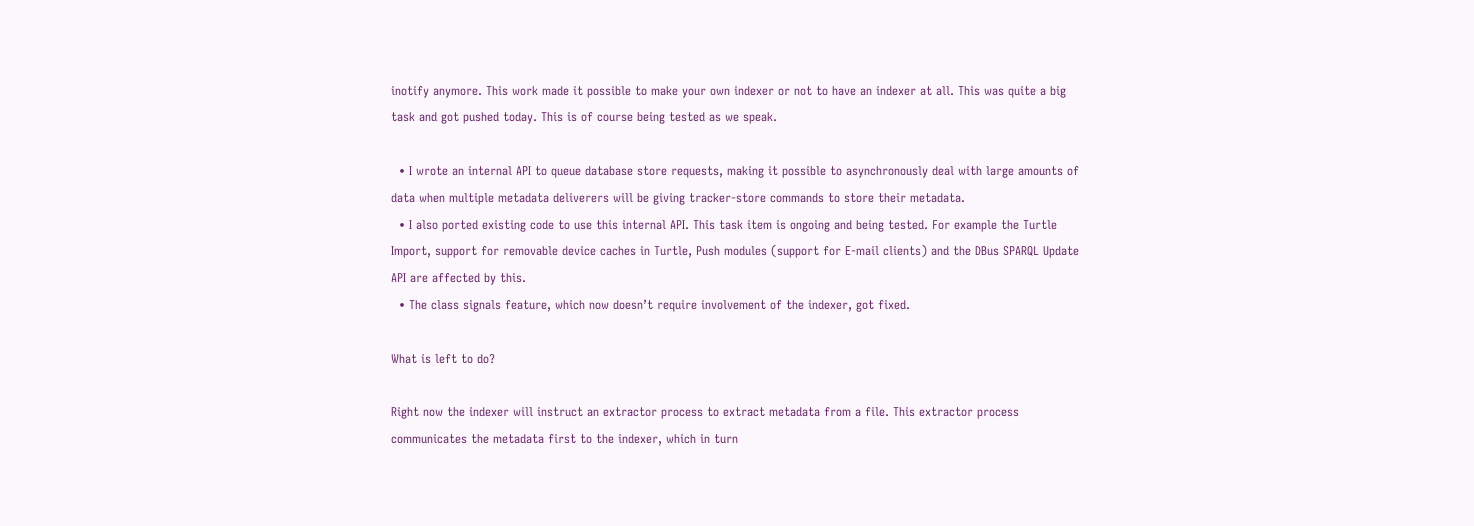inotify anymore. This work made it possible to make your own indexer or not to have an indexer at all. This was quite a big task and got pushed today. This is of course being tested as we speak.

  • I wrote an internal API to queue database store requests, making it possible to asynchronously deal with large amounts of data when multiple metadata deliverers will be giving tracker-store commands to store their metadata.
  • I also ported existing code to use this internal API. This task item is ongoing and being tested. For example the Turtle Import, support for removable device caches in Turtle, Push modules (support for E-mail clients) and the DBus SPARQL Update API are affected by this.
  • The class signals feature, which now doesn’t require involvement of the indexer, got fixed.

What is left to do?

Right now the indexer will instruct an extractor process to extract metadata from a file. This extractor process communicates the metadata first to the indexer, which in turn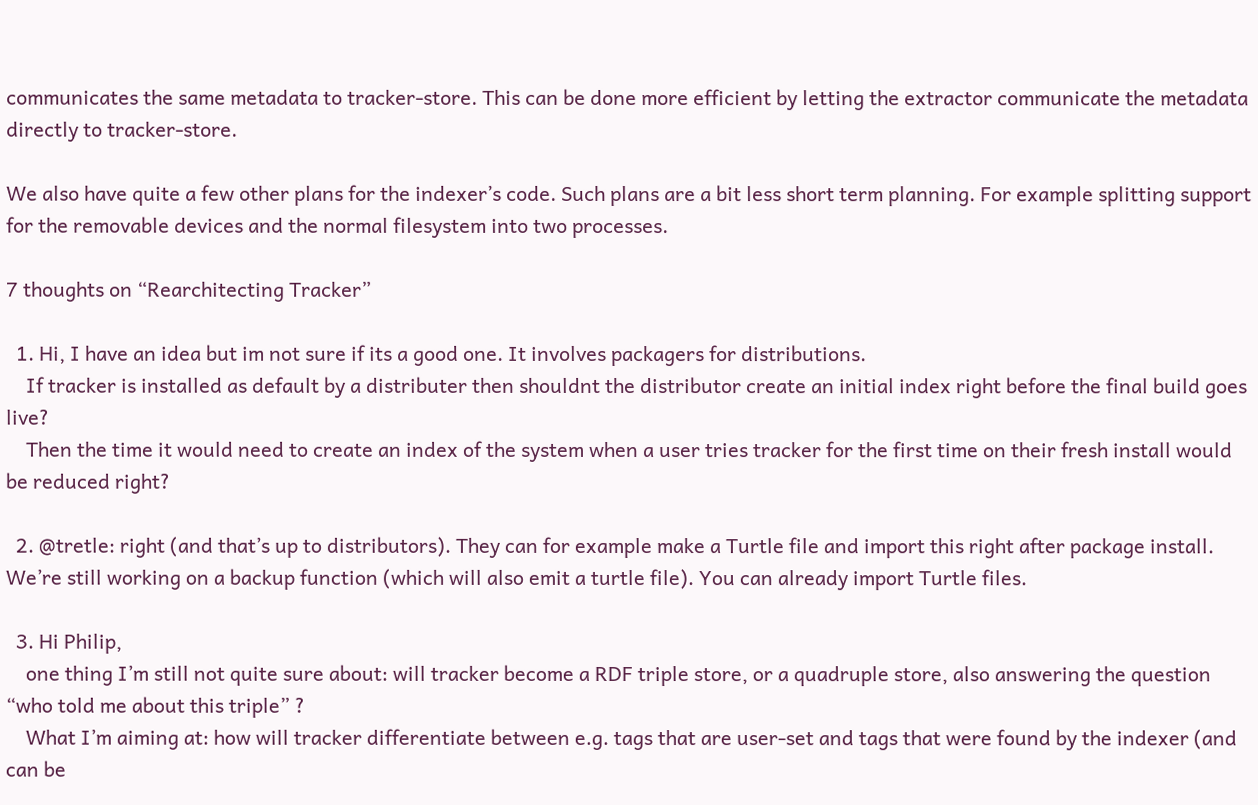communicates the same metadata to tracker-store. This can be done more efficient by letting the extractor communicate the metadata directly to tracker-store.

We also have quite a few other plans for the indexer’s code. Such plans are a bit less short term planning. For example splitting support for the removable devices and the normal filesystem into two processes.

7 thoughts on “Rearchitecting Tracker”

  1. Hi, I have an idea but im not sure if its a good one. It involves packagers for distributions.
    If tracker is installed as default by a distributer then shouldnt the distributor create an initial index right before the final build goes live?
    Then the time it would need to create an index of the system when a user tries tracker for the first time on their fresh install would be reduced right?

  2. @tretle: right (and that’s up to distributors). They can for example make a Turtle file and import this right after package install. We’re still working on a backup function (which will also emit a turtle file). You can already import Turtle files.

  3. Hi Philip,
    one thing I’m still not quite sure about: will tracker become a RDF triple store, or a quadruple store, also answering the question “who told me about this triple” ?
    What I’m aiming at: how will tracker differentiate between e.g. tags that are user-set and tags that were found by the indexer (and can be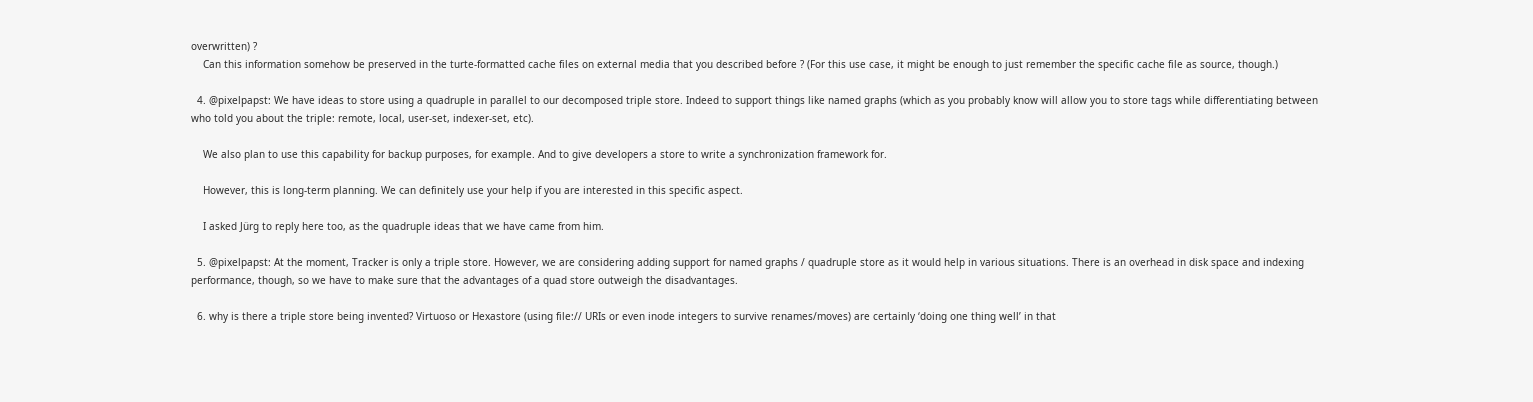overwritten) ?
    Can this information somehow be preserved in the turte-formatted cache files on external media that you described before ? (For this use case, it might be enough to just remember the specific cache file as source, though.)

  4. @pixelpapst: We have ideas to store using a quadruple in parallel to our decomposed triple store. Indeed to support things like named graphs (which as you probably know will allow you to store tags while differentiating between who told you about the triple: remote, local, user-set, indexer-set, etc).

    We also plan to use this capability for backup purposes, for example. And to give developers a store to write a synchronization framework for.

    However, this is long-term planning. We can definitely use your help if you are interested in this specific aspect.

    I asked Jürg to reply here too, as the quadruple ideas that we have came from him.

  5. @pixelpapst: At the moment, Tracker is only a triple store. However, we are considering adding support for named graphs / quadruple store as it would help in various situations. There is an overhead in disk space and indexing performance, though, so we have to make sure that the advantages of a quad store outweigh the disadvantages.

  6. why is there a triple store being invented? Virtuoso or Hexastore (using file:// URIs or even inode integers to survive renames/moves) are certainly ‘doing one thing well’ in that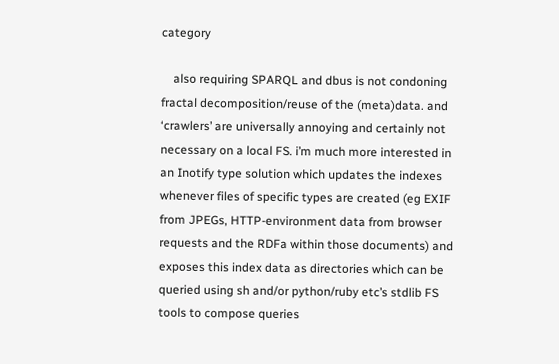category

    also requiring SPARQL and dbus is not condoning fractal decomposition/reuse of the (meta)data. and ‘crawlers’ are universally annoying and certainly not necessary on a local FS. i’m much more interested in an Inotify type solution which updates the indexes whenever files of specific types are created (eg EXIF from JPEGs, HTTP-environment data from browser requests and the RDFa within those documents) and exposes this index data as directories which can be queried using sh and/or python/ruby etc’s stdlib FS tools to compose queries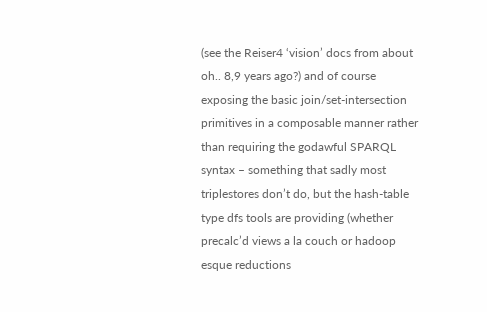(see the Reiser4 ‘vision’ docs from about oh.. 8,9 years ago?) and of course exposing the basic join/set-intersection primitives in a composable manner rather than requiring the godawful SPARQL syntax – something that sadly most triplestores don’t do, but the hash-table type dfs tools are providing (whether precalc’d views a la couch or hadoop esque reductions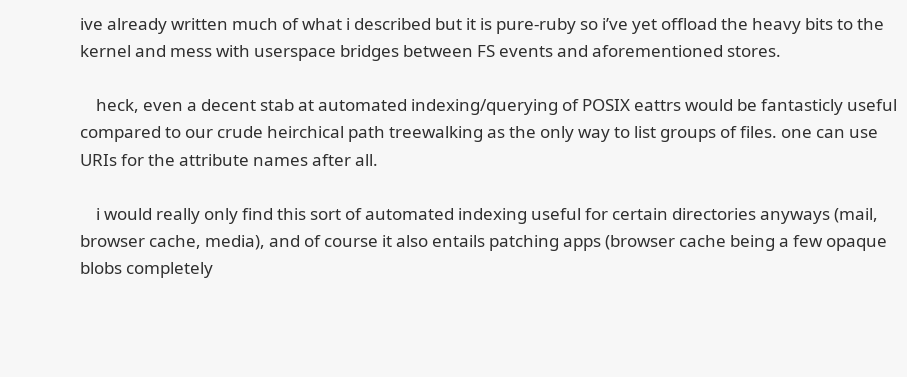ive already written much of what i described but it is pure-ruby so i’ve yet offload the heavy bits to the kernel and mess with userspace bridges between FS events and aforementioned stores.

    heck, even a decent stab at automated indexing/querying of POSIX eattrs would be fantasticly useful compared to our crude heirchical path treewalking as the only way to list groups of files. one can use URIs for the attribute names after all.

    i would really only find this sort of automated indexing useful for certain directories anyways (mail, browser cache, media), and of course it also entails patching apps (browser cache being a few opaque blobs completely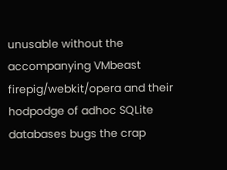unusable without the accompanying VMbeast firepig/webkit/opera and their hodpodge of adhoc SQLite databases bugs the crap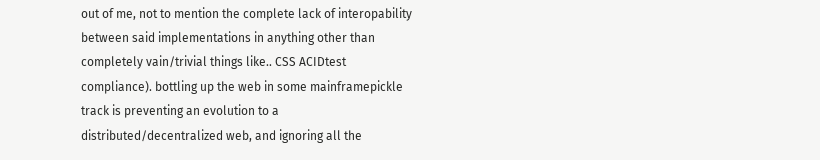out of me, not to mention the complete lack of interopability between said implementations in anything other than completely vain/trivial things like.. CSS ACIDtest compliance). bottling up the web in some mainframepickle track is preventing an evolution to a distributed/decentralized web, and ignoring all the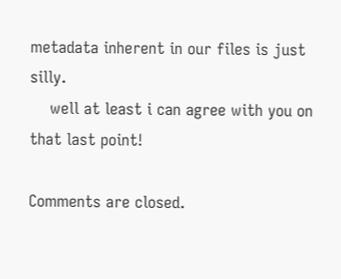metadata inherent in our files is just silly.
    well at least i can agree with you on that last point!

Comments are closed.